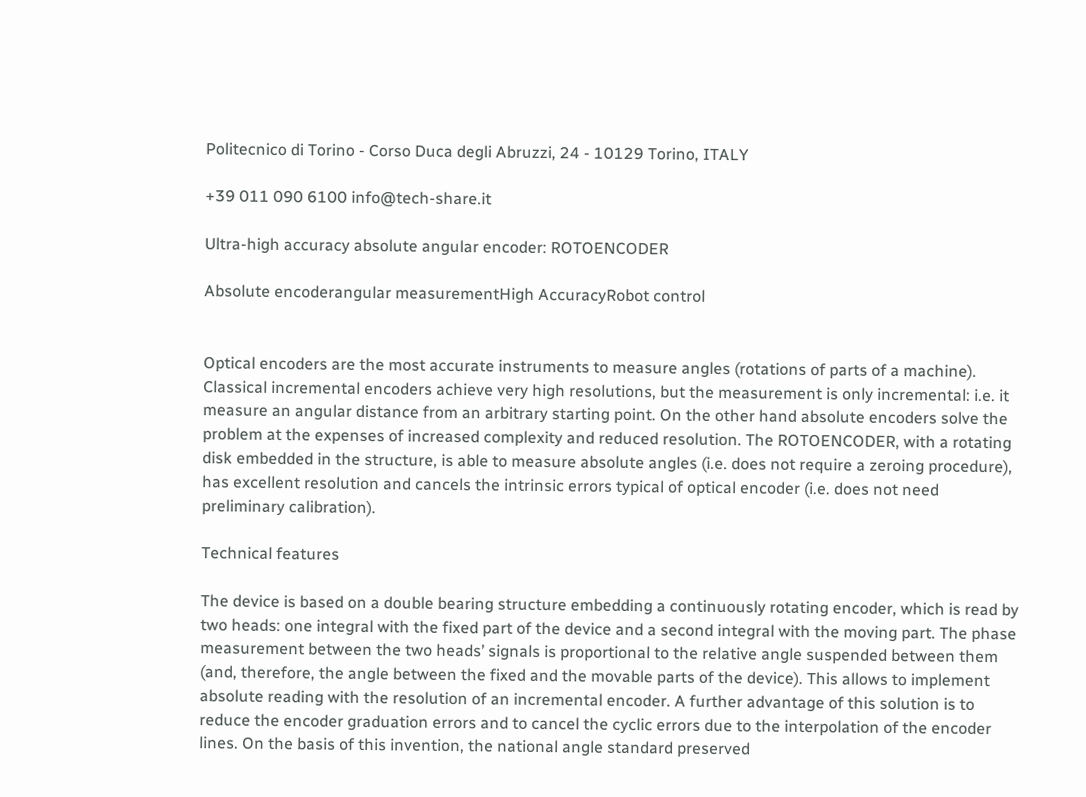Politecnico di Torino - Corso Duca degli Abruzzi, 24 - 10129 Torino, ITALY

+39 011 090 6100 info@tech-share.it

Ultra-high accuracy absolute angular encoder: ROTOENCODER

Absolute encoderangular measurementHigh AccuracyRobot control


Optical encoders are the most accurate instruments to measure angles (rotations of parts of a machine). Classical incremental encoders achieve very high resolutions, but the measurement is only incremental: i.e. it measure an angular distance from an arbitrary starting point. On the other hand absolute encoders solve the problem at the expenses of increased complexity and reduced resolution. The ROTOENCODER, with a rotating disk embedded in the structure, is able to measure absolute angles (i.e. does not require a zeroing procedure), has excellent resolution and cancels the intrinsic errors typical of optical encoder (i.e. does not need preliminary calibration).

Technical features

The device is based on a double bearing structure embedding a continuously rotating encoder, which is read by two heads: one integral with the fixed part of the device and a second integral with the moving part. The phase measurement between the two heads’ signals is proportional to the relative angle suspended between them (and, therefore, the angle between the fixed and the movable parts of the device). This allows to implement absolute reading with the resolution of an incremental encoder. A further advantage of this solution is to reduce the encoder graduation errors and to cancel the cyclic errors due to the interpolation of the encoder lines. On the basis of this invention, the national angle standard preserved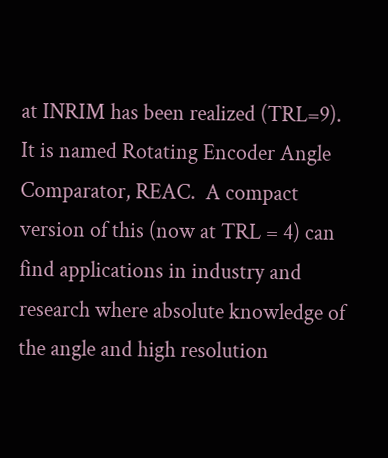at INRIM has been realized (TRL=9). It is named Rotating Encoder Angle Comparator, REAC.  A compact version of this (now at TRL = 4) can find applications in industry and research where absolute knowledge of the angle and high resolution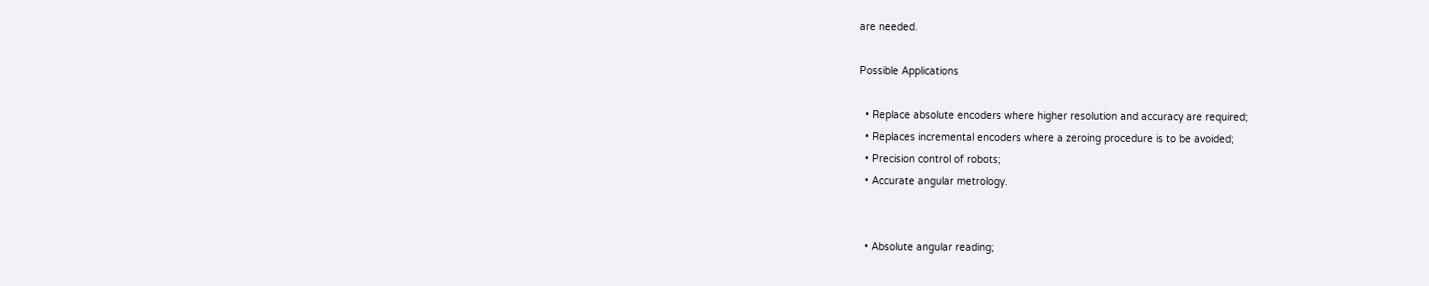are needed.

Possible Applications

  • Replace absolute encoders where higher resolution and accuracy are required;
  • Replaces incremental encoders where a zeroing procedure is to be avoided;
  • Precision control of robots;
  • Accurate angular metrology.


  • Absolute angular reading;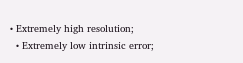• Extremely high resolution;
  • Extremely low intrinsic error;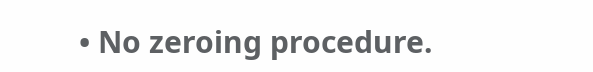• No zeroing procedure.